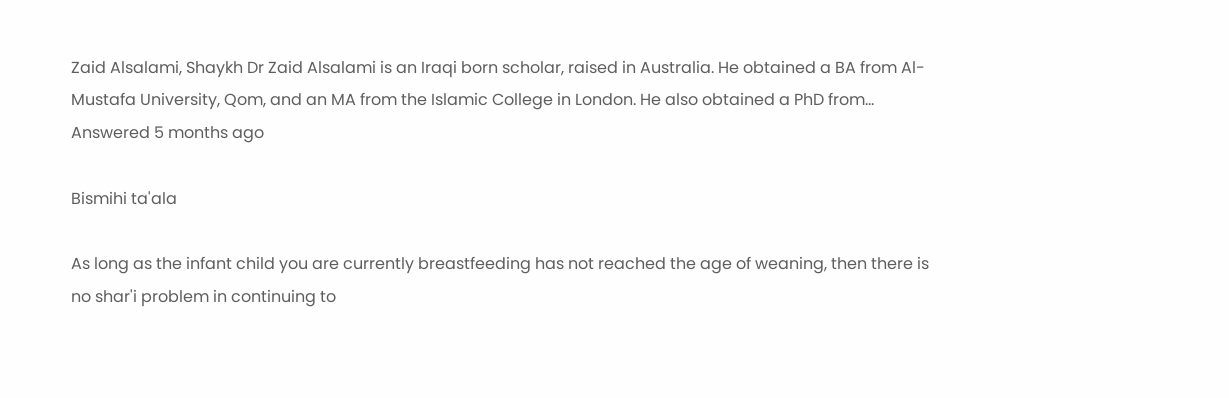Zaid Alsalami, Shaykh Dr Zaid Alsalami is an Iraqi born scholar, raised in Australia. He obtained a BA from Al-Mustafa University, Qom, and an MA from the Islamic College in London. He also obtained a PhD from... Answered 5 months ago

Bismihi ta'ala

As long as the infant child you are currently breastfeeding has not reached the age of weaning, then there is no shar'i problem in continuing to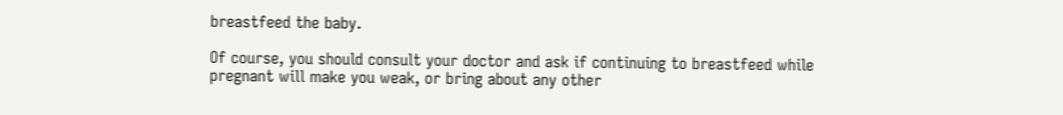breastfeed the baby.

Of course, you should consult your doctor and ask if continuing to breastfeed while pregnant will make you weak, or bring about any other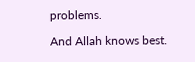problems.

And Allah knows best.